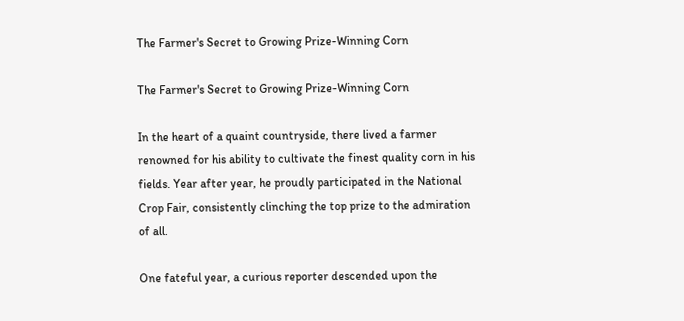The Farmer's Secret to Growing Prize-Winning Corn

The Farmer's Secret to Growing Prize-Winning Corn

In the heart of a quaint countryside, there lived a farmer renowned for his ability to cultivate the finest quality corn in his fields. Year after year, he proudly participated in the National Crop Fair, consistently clinching the top prize to the admiration of all.

One fateful year, a curious reporter descended upon the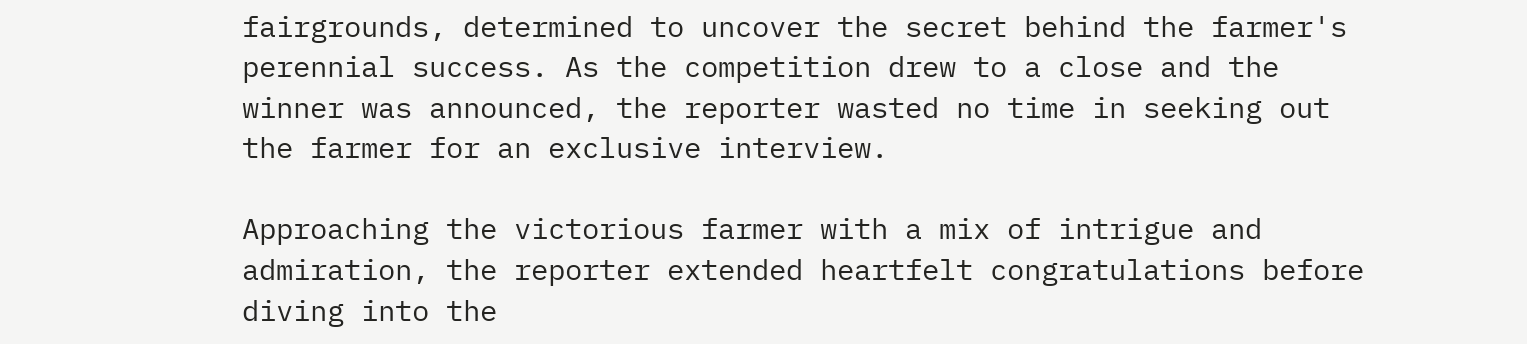fairgrounds, determined to uncover the secret behind the farmer's perennial success. As the competition drew to a close and the winner was announced, the reporter wasted no time in seeking out the farmer for an exclusive interview.

Approaching the victorious farmer with a mix of intrigue and admiration, the reporter extended heartfelt congratulations before diving into the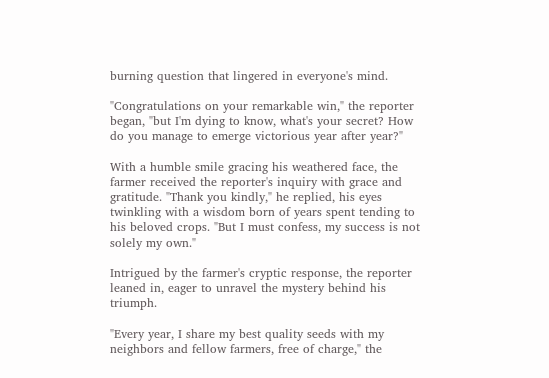burning question that lingered in everyone's mind.

"Congratulations on your remarkable win," the reporter began, "but I'm dying to know, what's your secret? How do you manage to emerge victorious year after year?"

With a humble smile gracing his weathered face, the farmer received the reporter's inquiry with grace and gratitude. "Thank you kindly," he replied, his eyes twinkling with a wisdom born of years spent tending to his beloved crops. "But I must confess, my success is not solely my own."

Intrigued by the farmer's cryptic response, the reporter leaned in, eager to unravel the mystery behind his triumph.

"Every year, I share my best quality seeds with my neighbors and fellow farmers, free of charge," the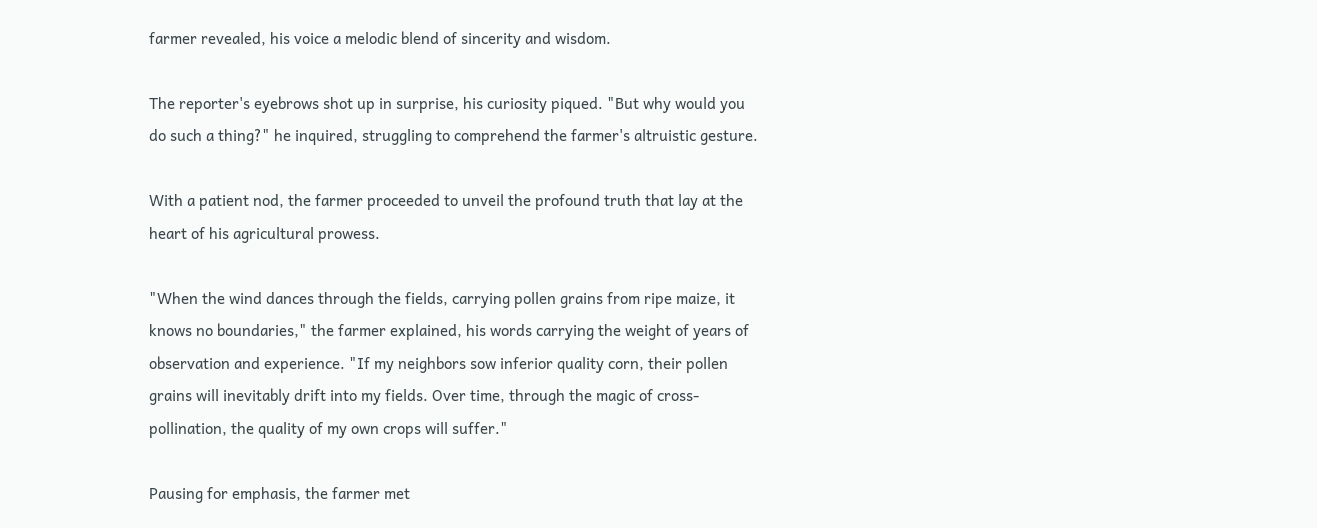farmer revealed, his voice a melodic blend of sincerity and wisdom.

The reporter's eyebrows shot up in surprise, his curiosity piqued. "But why would you do such a thing?" he inquired, struggling to comprehend the farmer's altruistic gesture.

With a patient nod, the farmer proceeded to unveil the profound truth that lay at the heart of his agricultural prowess.

"When the wind dances through the fields, carrying pollen grains from ripe maize, it knows no boundaries," the farmer explained, his words carrying the weight of years of observation and experience. "If my neighbors sow inferior quality corn, their pollen grains will inevitably drift into my fields. Over time, through the magic of cross-pollination, the quality of my own crops will suffer."

Pausing for emphasis, the farmer met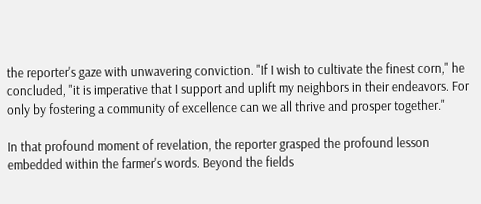the reporter's gaze with unwavering conviction. "If I wish to cultivate the finest corn," he concluded, "it is imperative that I support and uplift my neighbors in their endeavors. For only by fostering a community of excellence can we all thrive and prosper together."

In that profound moment of revelation, the reporter grasped the profound lesson embedded within the farmer's words. Beyond the fields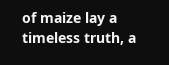of maize lay a timeless truth, a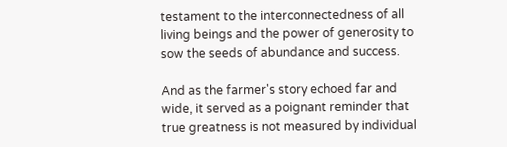testament to the interconnectedness of all living beings and the power of generosity to sow the seeds of abundance and success.

And as the farmer's story echoed far and wide, it served as a poignant reminder that true greatness is not measured by individual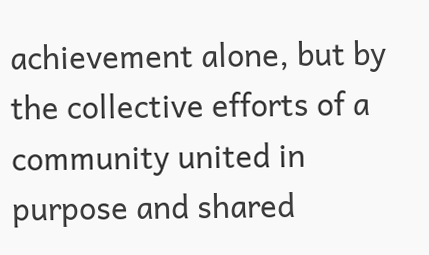achievement alone, but by the collective efforts of a community united in purpose and shared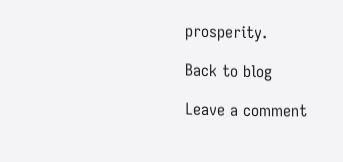prosperity.

Back to blog

Leave a comment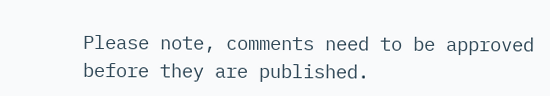Please note, comments need to be approved before they are published.